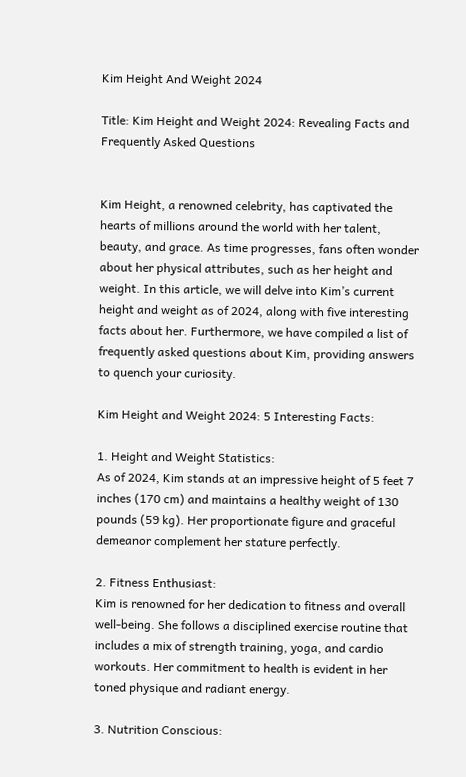Kim Height And Weight 2024

Title: Kim Height and Weight 2024: Revealing Facts and Frequently Asked Questions


Kim Height, a renowned celebrity, has captivated the hearts of millions around the world with her talent, beauty, and grace. As time progresses, fans often wonder about her physical attributes, such as her height and weight. In this article, we will delve into Kim’s current height and weight as of 2024, along with five interesting facts about her. Furthermore, we have compiled a list of frequently asked questions about Kim, providing answers to quench your curiosity.

Kim Height and Weight 2024: 5 Interesting Facts:

1. Height and Weight Statistics:
As of 2024, Kim stands at an impressive height of 5 feet 7 inches (170 cm) and maintains a healthy weight of 130 pounds (59 kg). Her proportionate figure and graceful demeanor complement her stature perfectly.

2. Fitness Enthusiast:
Kim is renowned for her dedication to fitness and overall well-being. She follows a disciplined exercise routine that includes a mix of strength training, yoga, and cardio workouts. Her commitment to health is evident in her toned physique and radiant energy.

3. Nutrition Conscious: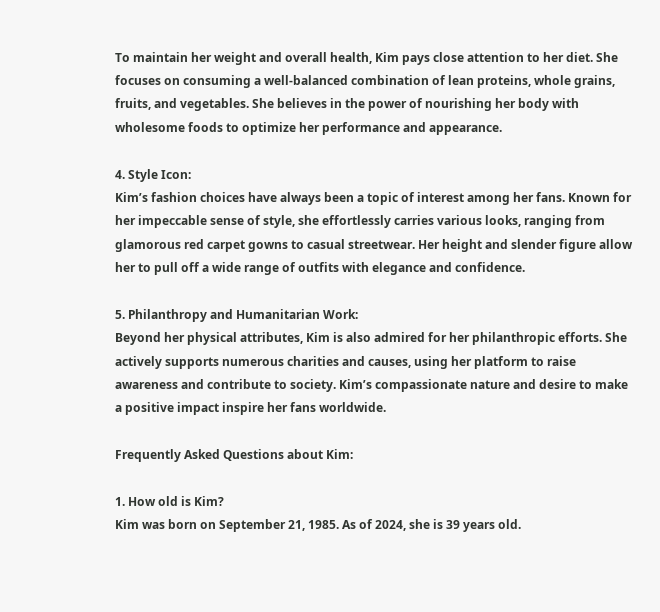To maintain her weight and overall health, Kim pays close attention to her diet. She focuses on consuming a well-balanced combination of lean proteins, whole grains, fruits, and vegetables. She believes in the power of nourishing her body with wholesome foods to optimize her performance and appearance.

4. Style Icon:
Kim’s fashion choices have always been a topic of interest among her fans. Known for her impeccable sense of style, she effortlessly carries various looks, ranging from glamorous red carpet gowns to casual streetwear. Her height and slender figure allow her to pull off a wide range of outfits with elegance and confidence.

5. Philanthropy and Humanitarian Work:
Beyond her physical attributes, Kim is also admired for her philanthropic efforts. She actively supports numerous charities and causes, using her platform to raise awareness and contribute to society. Kim’s compassionate nature and desire to make a positive impact inspire her fans worldwide.

Frequently Asked Questions about Kim:

1. How old is Kim?
Kim was born on September 21, 1985. As of 2024, she is 39 years old.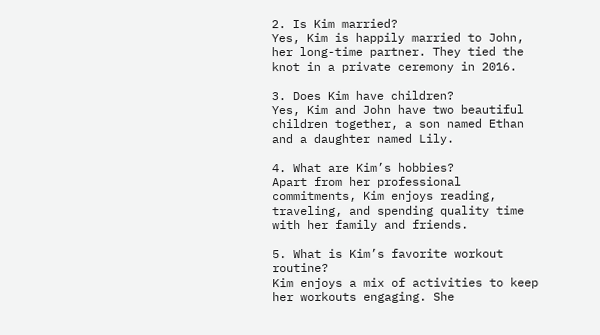2. Is Kim married?
Yes, Kim is happily married to John, her long-time partner. They tied the knot in a private ceremony in 2016.

3. Does Kim have children?
Yes, Kim and John have two beautiful children together, a son named Ethan and a daughter named Lily.

4. What are Kim’s hobbies?
Apart from her professional commitments, Kim enjoys reading, traveling, and spending quality time with her family and friends.

5. What is Kim’s favorite workout routine?
Kim enjoys a mix of activities to keep her workouts engaging. She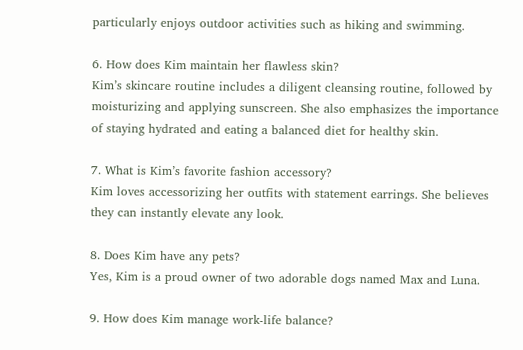particularly enjoys outdoor activities such as hiking and swimming.

6. How does Kim maintain her flawless skin?
Kim’s skincare routine includes a diligent cleansing routine, followed by moisturizing and applying sunscreen. She also emphasizes the importance of staying hydrated and eating a balanced diet for healthy skin.

7. What is Kim’s favorite fashion accessory?
Kim loves accessorizing her outfits with statement earrings. She believes they can instantly elevate any look.

8. Does Kim have any pets?
Yes, Kim is a proud owner of two adorable dogs named Max and Luna.

9. How does Kim manage work-life balance?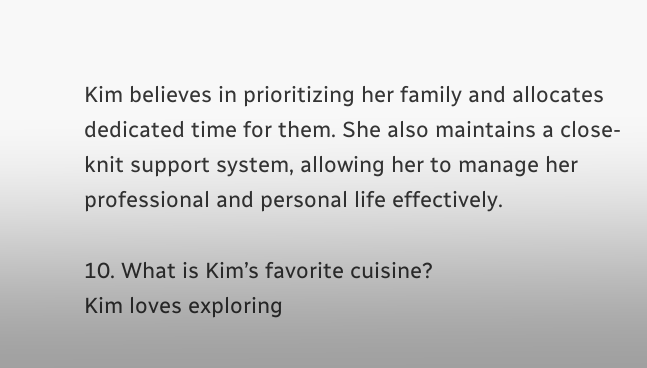Kim believes in prioritizing her family and allocates dedicated time for them. She also maintains a close-knit support system, allowing her to manage her professional and personal life effectively.

10. What is Kim’s favorite cuisine?
Kim loves exploring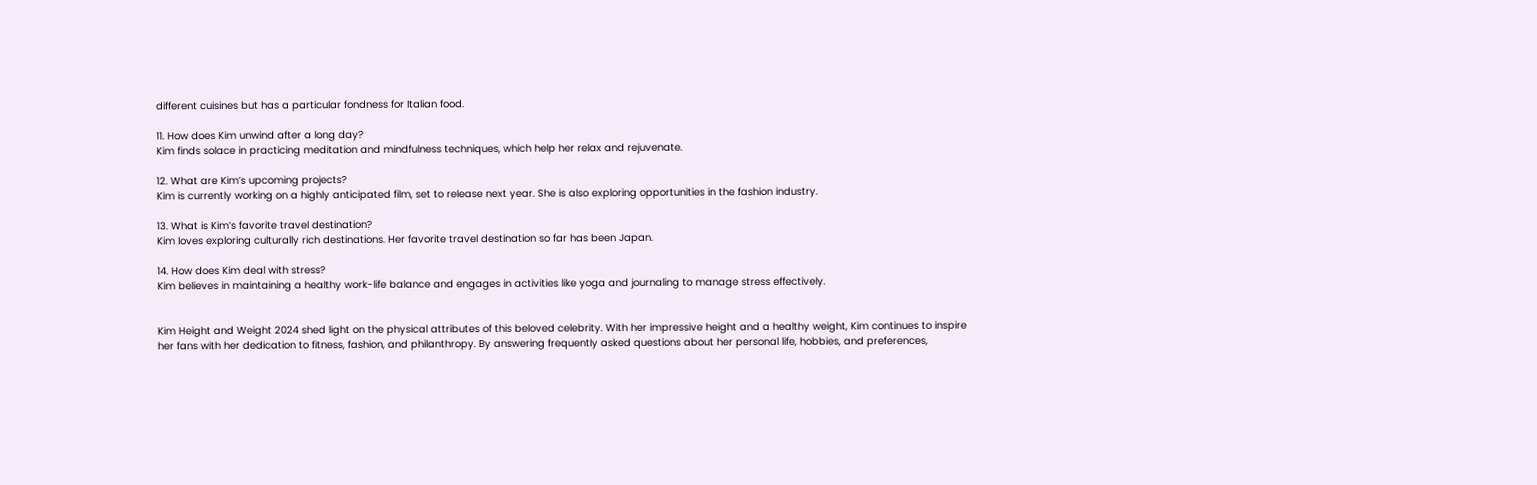different cuisines but has a particular fondness for Italian food.

11. How does Kim unwind after a long day?
Kim finds solace in practicing meditation and mindfulness techniques, which help her relax and rejuvenate.

12. What are Kim’s upcoming projects?
Kim is currently working on a highly anticipated film, set to release next year. She is also exploring opportunities in the fashion industry.

13. What is Kim’s favorite travel destination?
Kim loves exploring culturally rich destinations. Her favorite travel destination so far has been Japan.

14. How does Kim deal with stress?
Kim believes in maintaining a healthy work-life balance and engages in activities like yoga and journaling to manage stress effectively.


Kim Height and Weight 2024 shed light on the physical attributes of this beloved celebrity. With her impressive height and a healthy weight, Kim continues to inspire her fans with her dedication to fitness, fashion, and philanthropy. By answering frequently asked questions about her personal life, hobbies, and preferences,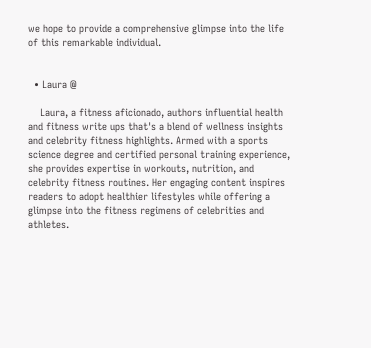we hope to provide a comprehensive glimpse into the life of this remarkable individual.


  • Laura @

    Laura, a fitness aficionado, authors influential health and fitness write ups that's a blend of wellness insights and celebrity fitness highlights. Armed with a sports science degree and certified personal training experience, she provides expertise in workouts, nutrition, and celebrity fitness routines. Her engaging content inspires readers to adopt healthier lifestyles while offering a glimpse into the fitness regimens of celebrities and athletes.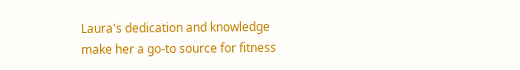Laura's dedication and knowledge make her a go-to source for fitness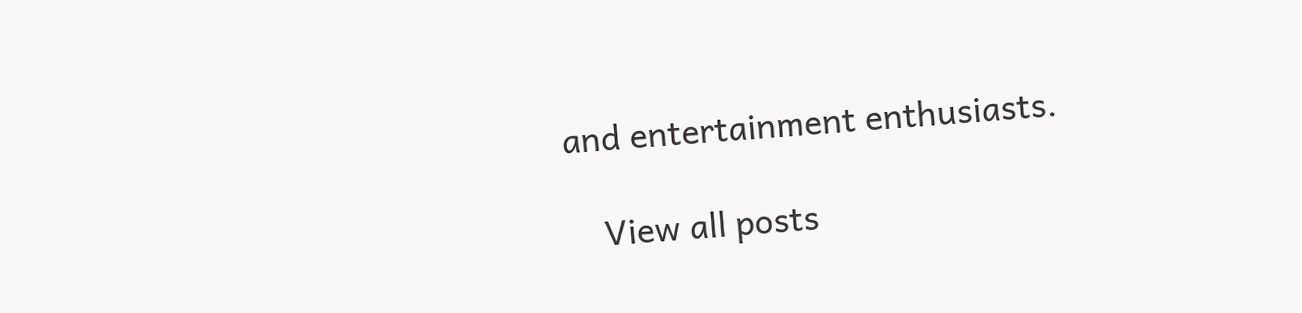and entertainment enthusiasts.

    View all posts